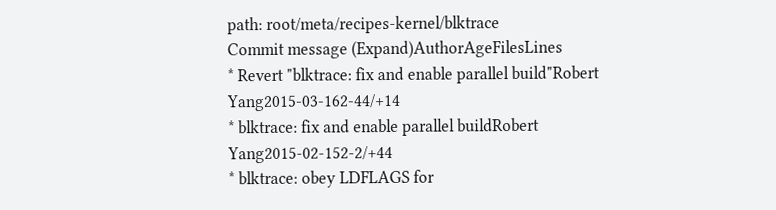path: root/meta/recipes-kernel/blktrace
Commit message (Expand)AuthorAgeFilesLines
* Revert "blktrace: fix and enable parallel build"Robert Yang2015-03-162-44/+14
* blktrace: fix and enable parallel buildRobert Yang2015-02-152-2/+44
* blktrace: obey LDFLAGS for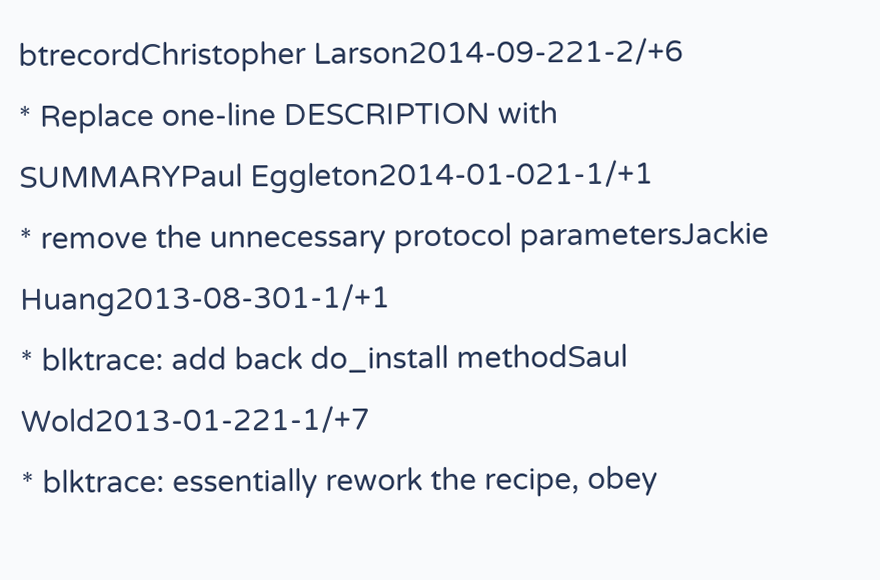btrecordChristopher Larson2014-09-221-2/+6
* Replace one-line DESCRIPTION with SUMMARYPaul Eggleton2014-01-021-1/+1
* remove the unnecessary protocol parametersJackie Huang2013-08-301-1/+1
* blktrace: add back do_install methodSaul Wold2013-01-221-1/+7
* blktrace: essentially rework the recipe, obey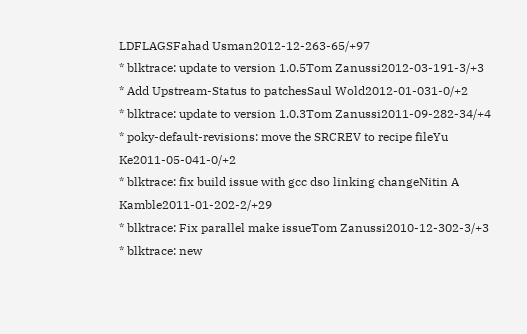LDFLAGSFahad Usman2012-12-263-65/+97
* blktrace: update to version 1.0.5Tom Zanussi2012-03-191-3/+3
* Add Upstream-Status to patchesSaul Wold2012-01-031-0/+2
* blktrace: update to version 1.0.3Tom Zanussi2011-09-282-34/+4
* poky-default-revisions: move the SRCREV to recipe fileYu Ke2011-05-041-0/+2
* blktrace: fix build issue with gcc dso linking changeNitin A Kamble2011-01-202-2/+29
* blktrace: Fix parallel make issueTom Zanussi2010-12-302-3/+3
* blktrace: new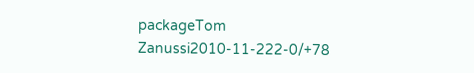packageTom Zanussi2010-11-222-0/+78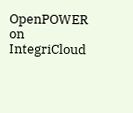OpenPOWER on IntegriCloud